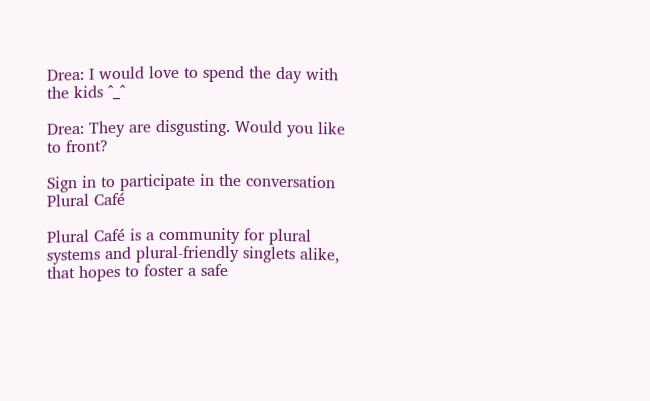Drea: I would love to spend the day with the kids ^_^

Drea: They are disgusting. Would you like to front?

Sign in to participate in the conversation
Plural Café

Plural Café is a community for plural systems and plural-friendly singlets alike, that hopes to foster a safe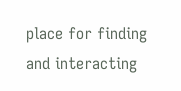place for finding and interacting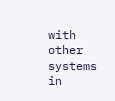with other systems in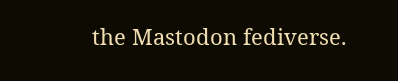the Mastodon fediverse.